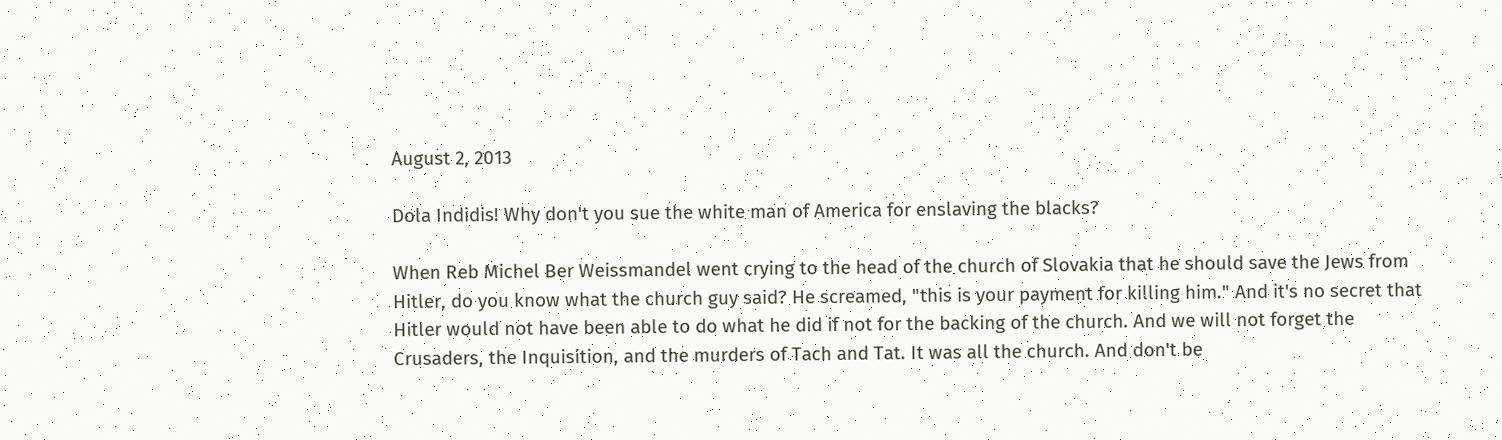August 2, 2013

Dola Indidis! Why don't you sue the white man of America for enslaving the blacks?

When Reb Michel Ber Weissmandel went crying to the head of the church of Slovakia that he should save the Jews from Hitler, do you know what the church guy said? He screamed, "this is your payment for killing him." And it's no secret that Hitler would not have been able to do what he did if not for the backing of the church. And we will not forget the  Crusaders, the Inquisition, and the murders of Tach and Tat. It was all the church. And don't be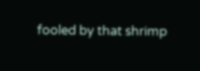fooled by that shrimp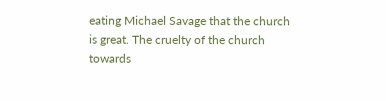eating Michael Savage that the church is great. The cruelty of the church towards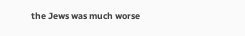the Jews was much worse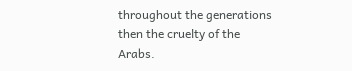throughout the generations then the cruelty of the Arabs.